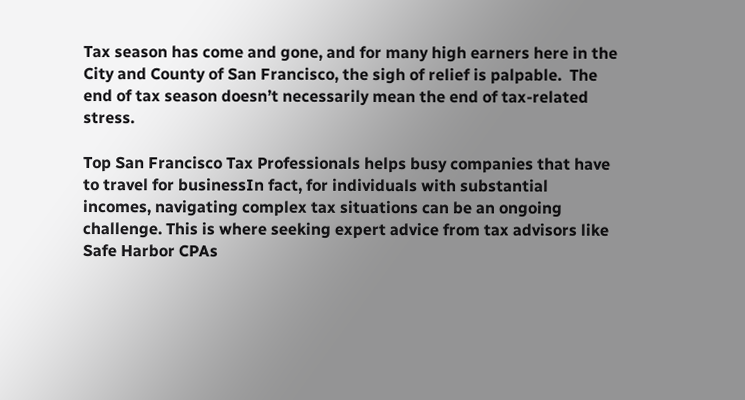Tax season has come and gone, and for many high earners here in the City and County of San Francisco, the sigh of relief is palpable.  The end of tax season doesn’t necessarily mean the end of tax-related stress.

Top San Francisco Tax Professionals helps busy companies that have to travel for businessIn fact, for individuals with substantial incomes, navigating complex tax situations can be an ongoing challenge. This is where seeking expert advice from tax advisors like Safe Harbor CPAs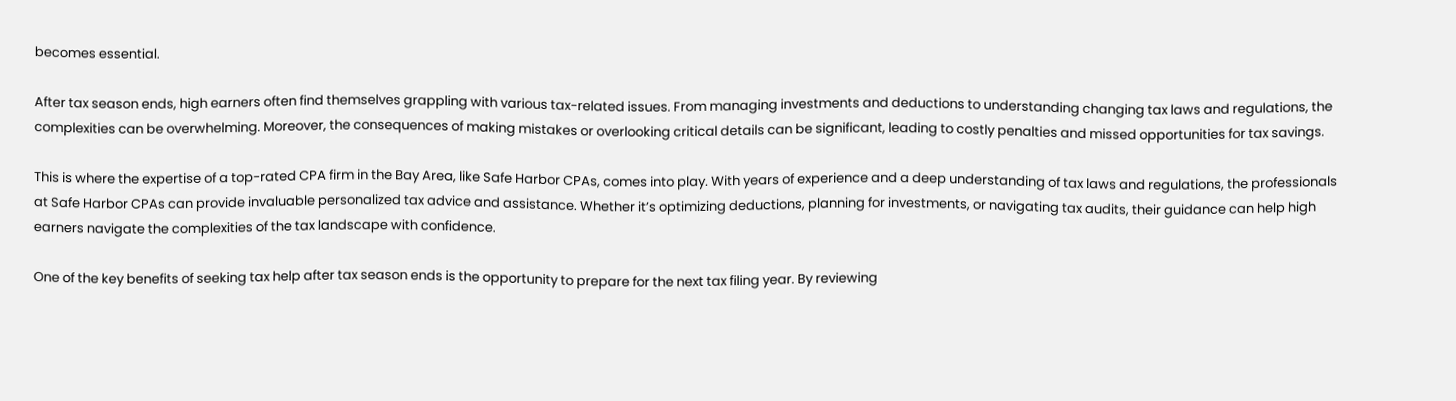becomes essential.

After tax season ends, high earners often find themselves grappling with various tax-related issues. From managing investments and deductions to understanding changing tax laws and regulations, the complexities can be overwhelming. Moreover, the consequences of making mistakes or overlooking critical details can be significant, leading to costly penalties and missed opportunities for tax savings.

This is where the expertise of a top-rated CPA firm in the Bay Area, like Safe Harbor CPAs, comes into play. With years of experience and a deep understanding of tax laws and regulations, the professionals at Safe Harbor CPAs can provide invaluable personalized tax advice and assistance. Whether it’s optimizing deductions, planning for investments, or navigating tax audits, their guidance can help high earners navigate the complexities of the tax landscape with confidence.

One of the key benefits of seeking tax help after tax season ends is the opportunity to prepare for the next tax filing year. By reviewing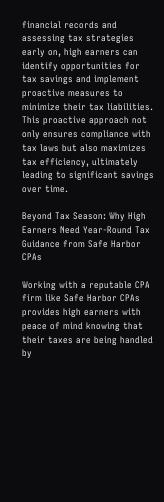financial records and assessing tax strategies early on, high earners can identify opportunities for tax savings and implement proactive measures to minimize their tax liabilities. This proactive approach not only ensures compliance with tax laws but also maximizes tax efficiency, ultimately leading to significant savings over time.

Beyond Tax Season: Why High Earners Need Year-Round Tax Guidance from Safe Harbor CPAs

Working with a reputable CPA firm like Safe Harbor CPAs provides high earners with peace of mind knowing that their taxes are being handled by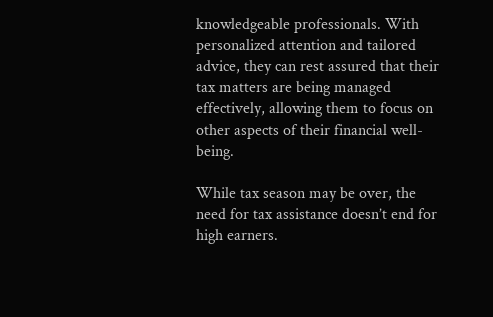knowledgeable professionals. With personalized attention and tailored advice, they can rest assured that their tax matters are being managed effectively, allowing them to focus on other aspects of their financial well-being.

While tax season may be over, the need for tax assistance doesn’t end for high earners.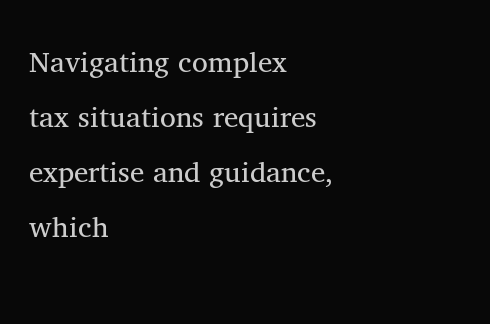Navigating complex tax situations requires expertise and guidance, which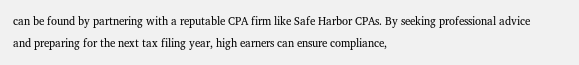can be found by partnering with a reputable CPA firm like Safe Harbor CPAs. By seeking professional advice and preparing for the next tax filing year, high earners can ensure compliance,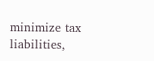minimize tax liabilities,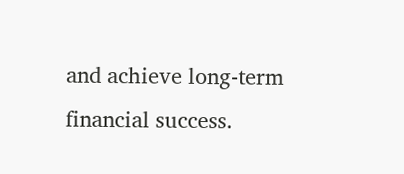and achieve long-term financial success.